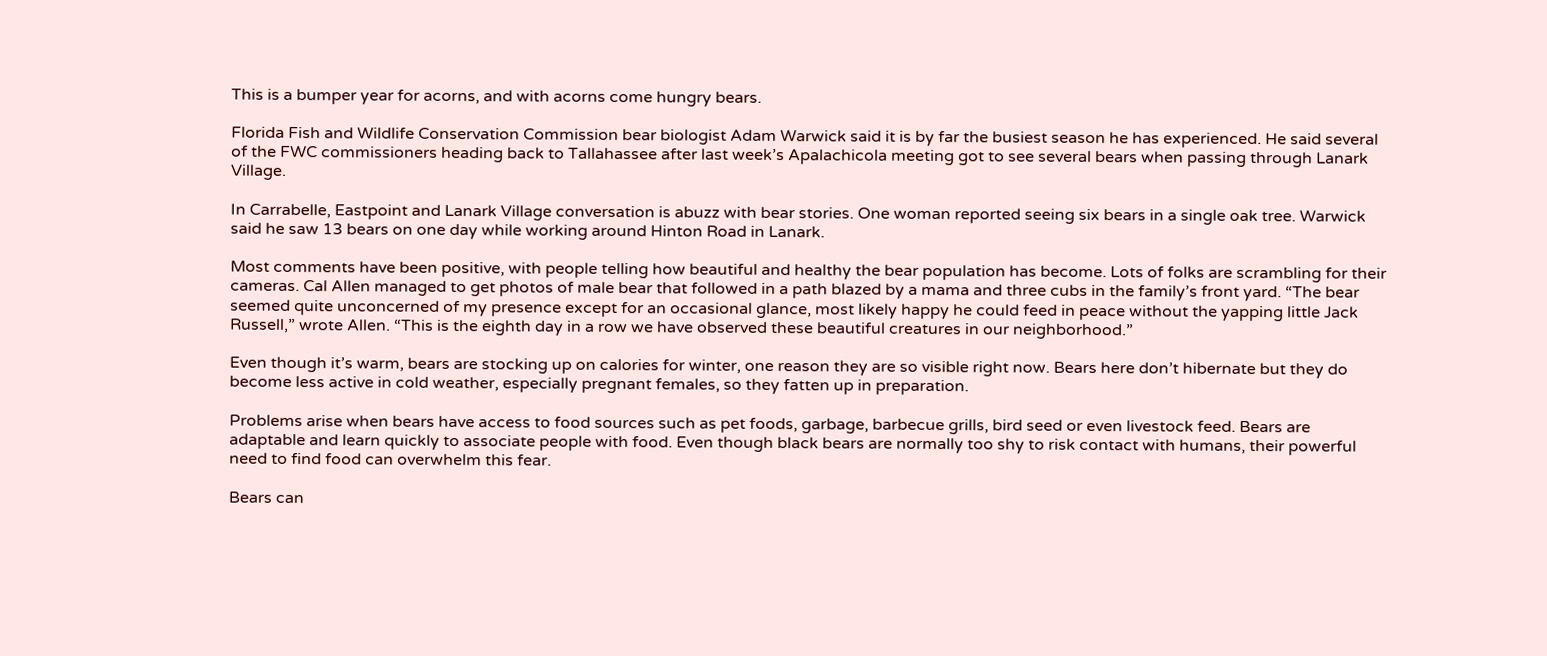This is a bumper year for acorns, and with acorns come hungry bears.

Florida Fish and Wildlife Conservation Commission bear biologist Adam Warwick said it is by far the busiest season he has experienced. He said several of the FWC commissioners heading back to Tallahassee after last week’s Apalachicola meeting got to see several bears when passing through Lanark Village.

In Carrabelle, Eastpoint and Lanark Village conversation is abuzz with bear stories. One woman reported seeing six bears in a single oak tree. Warwick said he saw 13 bears on one day while working around Hinton Road in Lanark.

Most comments have been positive, with people telling how beautiful and healthy the bear population has become. Lots of folks are scrambling for their cameras. Cal Allen managed to get photos of male bear that followed in a path blazed by a mama and three cubs in the family’s front yard. “The bear seemed quite unconcerned of my presence except for an occasional glance, most likely happy he could feed in peace without the yapping little Jack Russell,” wrote Allen. “This is the eighth day in a row we have observed these beautiful creatures in our neighborhood.”

Even though it’s warm, bears are stocking up on calories for winter, one reason they are so visible right now. Bears here don’t hibernate but they do become less active in cold weather, especially pregnant females, so they fatten up in preparation.

Problems arise when bears have access to food sources such as pet foods, garbage, barbecue grills, bird seed or even livestock feed. Bears are adaptable and learn quickly to associate people with food. Even though black bears are normally too shy to risk contact with humans, their powerful need to find food can overwhelm this fear.

Bears can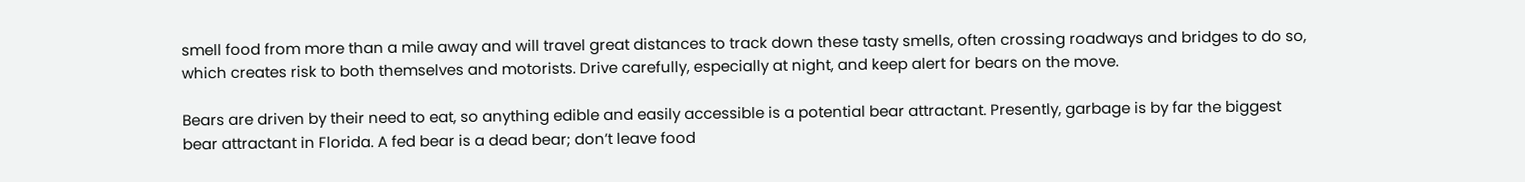smell food from more than a mile away and will travel great distances to track down these tasty smells, often crossing roadways and bridges to do so, which creates risk to both themselves and motorists. Drive carefully, especially at night, and keep alert for bears on the move.

Bears are driven by their need to eat, so anything edible and easily accessible is a potential bear attractant. Presently, garbage is by far the biggest bear attractant in Florida. A fed bear is a dead bear; don’t leave food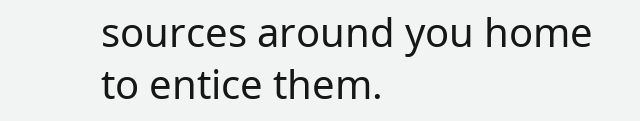sources around you home to entice them.